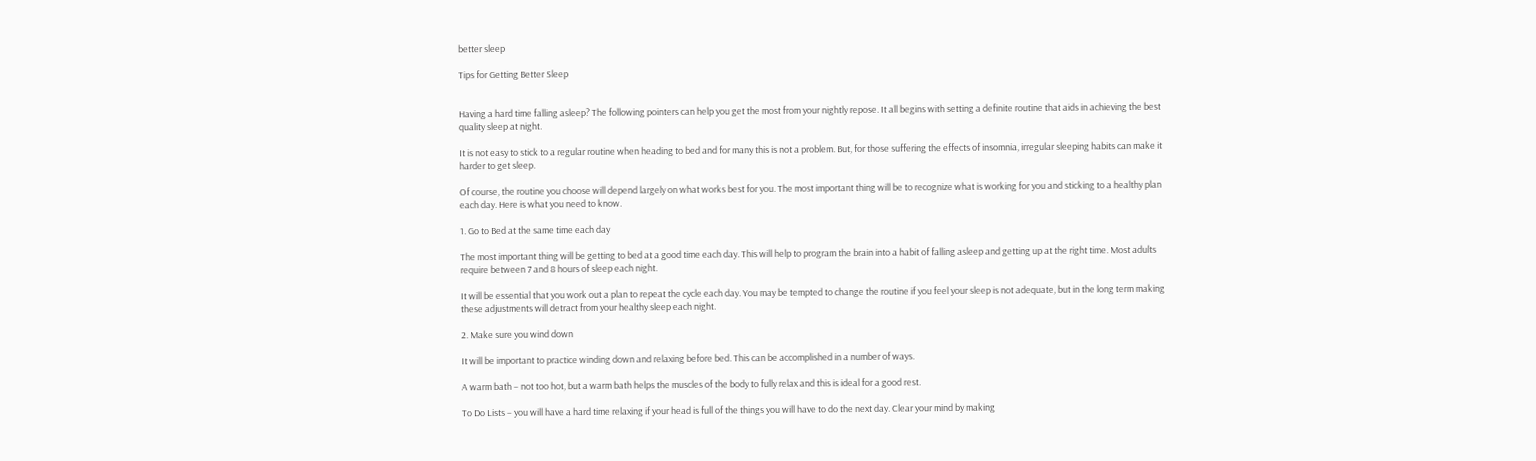better sleep

Tips for Getting Better Sleep


Having a hard time falling asleep? The following pointers can help you get the most from your nightly repose. It all begins with setting a definite routine that aids in achieving the best quality sleep at night.

It is not easy to stick to a regular routine when heading to bed and for many this is not a problem. But, for those suffering the effects of insomnia, irregular sleeping habits can make it harder to get sleep.

Of course, the routine you choose will depend largely on what works best for you. The most important thing will be to recognize what is working for you and sticking to a healthy plan each day. Here is what you need to know.

1. Go to Bed at the same time each day

The most important thing will be getting to bed at a good time each day. This will help to program the brain into a habit of falling asleep and getting up at the right time. Most adults require between 7 and 8 hours of sleep each night.

It will be essential that you work out a plan to repeat the cycle each day. You may be tempted to change the routine if you feel your sleep is not adequate, but in the long term making these adjustments will detract from your healthy sleep each night.

2. Make sure you wind down

It will be important to practice winding down and relaxing before bed. This can be accomplished in a number of ways.

A warm bath – not too hot, but a warm bath helps the muscles of the body to fully relax and this is ideal for a good rest.

To Do Lists – you will have a hard time relaxing if your head is full of the things you will have to do the next day. Clear your mind by making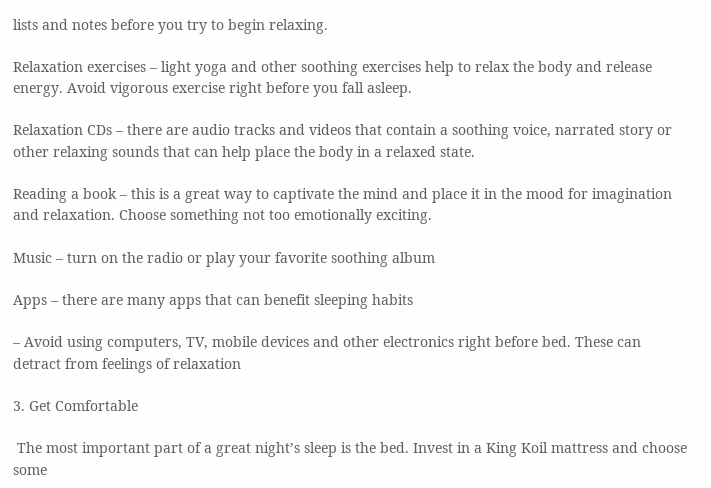lists and notes before you try to begin relaxing.

Relaxation exercises – light yoga and other soothing exercises help to relax the body and release energy. Avoid vigorous exercise right before you fall asleep.

Relaxation CDs – there are audio tracks and videos that contain a soothing voice, narrated story or other relaxing sounds that can help place the body in a relaxed state.

Reading a book – this is a great way to captivate the mind and place it in the mood for imagination and relaxation. Choose something not too emotionally exciting.

Music – turn on the radio or play your favorite soothing album

Apps – there are many apps that can benefit sleeping habits

– Avoid using computers, TV, mobile devices and other electronics right before bed. These can detract from feelings of relaxation

3. Get Comfortable

 The most important part of a great night’s sleep is the bed. Invest in a King Koil mattress and choose some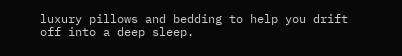luxury pillows and bedding to help you drift off into a deep sleep.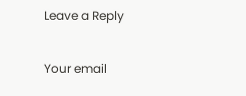Leave a Reply

Your email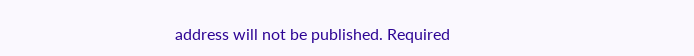address will not be published. Required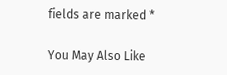fields are marked *

You May Also Like